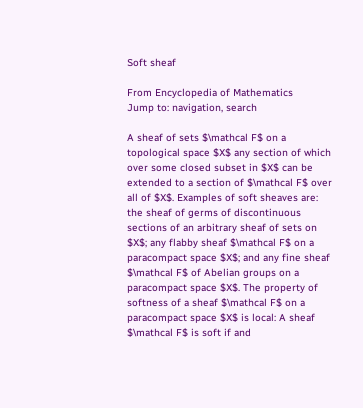Soft sheaf

From Encyclopedia of Mathematics
Jump to: navigation, search

A sheaf of sets $\mathcal F$ on a topological space $X$ any section of which over some closed subset in $X$ can be extended to a section of $\mathcal F$ over all of $X$. Examples of soft sheaves are: the sheaf of germs of discontinuous sections of an arbitrary sheaf of sets on $X$; any flabby sheaf $\mathcal F$ on a paracompact space $X$; and any fine sheaf $\mathcal F$ of Abelian groups on a paracompact space $X$. The property of softness of a sheaf $\mathcal F$ on a paracompact space $X$ is local: A sheaf $\mathcal F$ is soft if and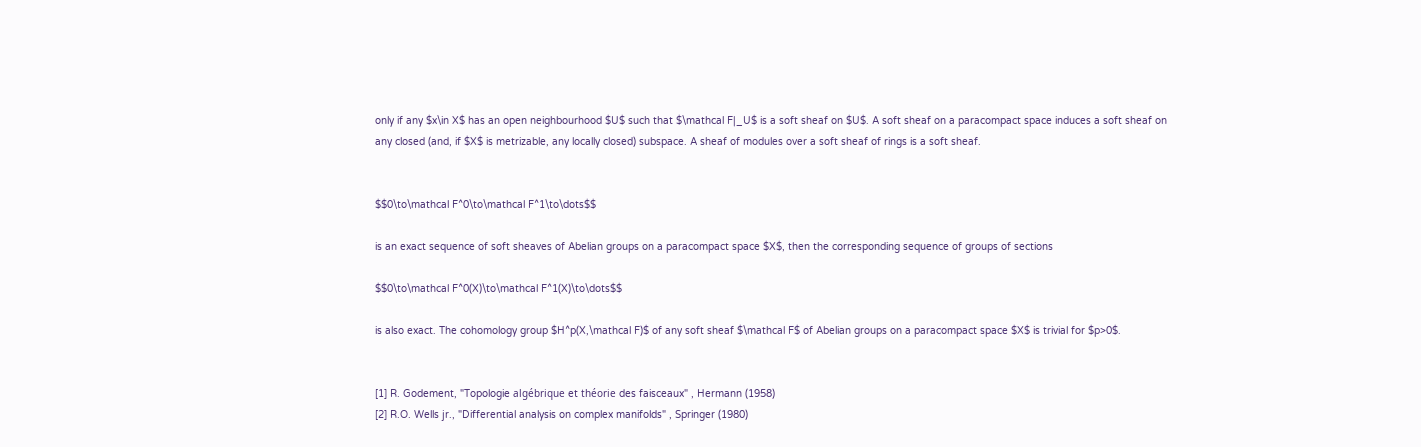only if any $x\in X$ has an open neighbourhood $U$ such that $\mathcal F|_U$ is a soft sheaf on $U$. A soft sheaf on a paracompact space induces a soft sheaf on any closed (and, if $X$ is metrizable, any locally closed) subspace. A sheaf of modules over a soft sheaf of rings is a soft sheaf.


$$0\to\mathcal F^0\to\mathcal F^1\to\dots$$

is an exact sequence of soft sheaves of Abelian groups on a paracompact space $X$, then the corresponding sequence of groups of sections

$$0\to\mathcal F^0(X)\to\mathcal F^1(X)\to\dots$$

is also exact. The cohomology group $H^p(X,\mathcal F)$ of any soft sheaf $\mathcal F$ of Abelian groups on a paracompact space $X$ is trivial for $p>0$.


[1] R. Godement, "Topologie algébrique et théorie des faisceaux" , Hermann (1958)
[2] R.O. Wells jr., "Differential analysis on complex manifolds" , Springer (1980)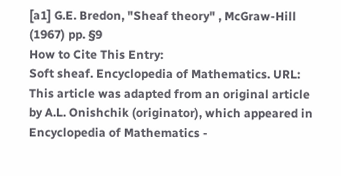[a1] G.E. Bredon, "Sheaf theory" , McGraw-Hill (1967) pp. §9
How to Cite This Entry:
Soft sheaf. Encyclopedia of Mathematics. URL:
This article was adapted from an original article by A.L. Onishchik (originator), which appeared in Encyclopedia of Mathematics -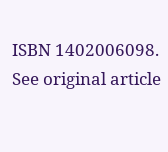ISBN 1402006098. See original article